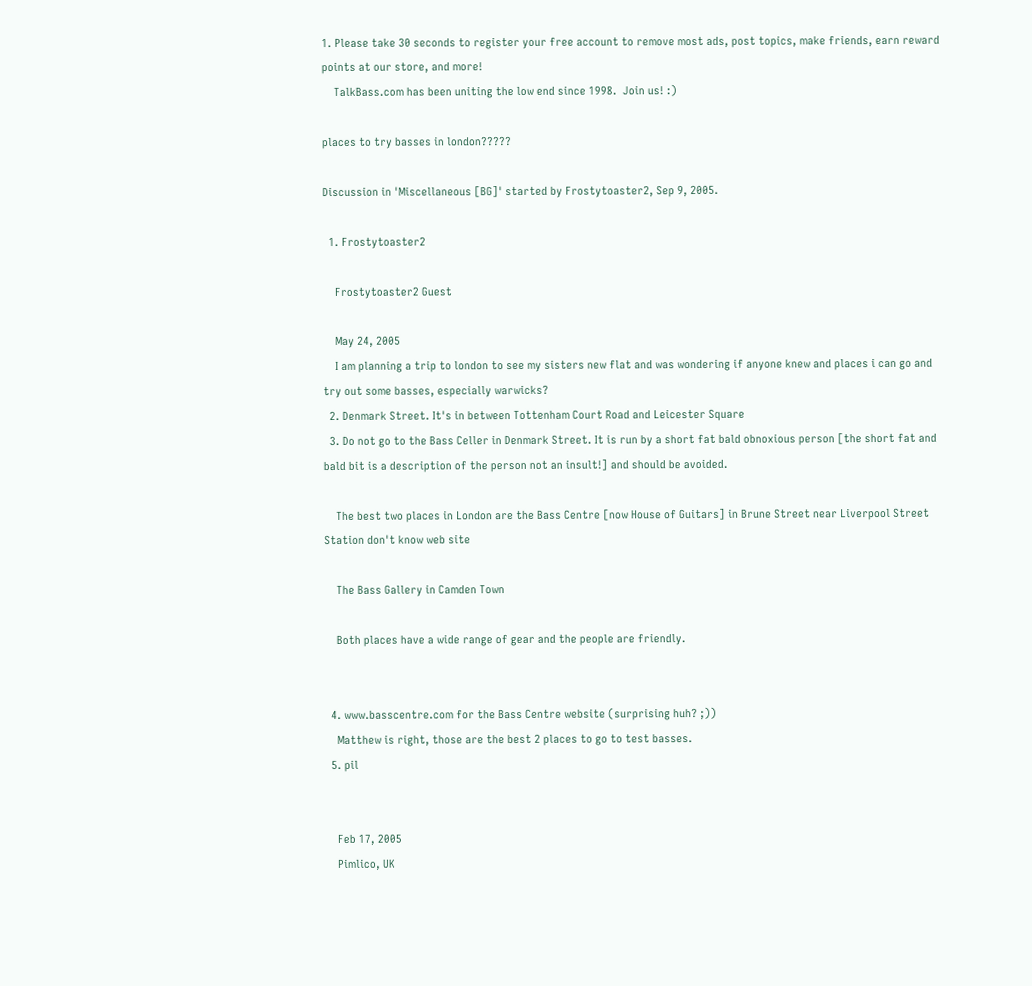1. Please take 30 seconds to register your free account to remove most ads, post topics, make friends, earn reward points at our store, and more!
    TalkBass.com has been uniting the low end since 1998.  Join us! :)

places to try basses in london?????

Discussion in 'Miscellaneous [BG]' started by Frostytoaster2, Sep 9, 2005.

  1. Frostytoaster2

    Frostytoaster2 Guest

    May 24, 2005
    I am planning a trip to london to see my sisters new flat and was wondering if anyone knew and places i can go and try out some basses, especially warwicks?
  2. Denmark Street. It's in between Tottenham Court Road and Leicester Square
  3. Do not go to the Bass Celler in Denmark Street. It is run by a short fat bald obnoxious person [the short fat and bald bit is a description of the person not an insult!] and should be avoided.

    The best two places in London are the Bass Centre [now House of Guitars] in Brune Street near Liverpool Street Station don't know web site

    The Bass Gallery in Camden Town

    Both places have a wide range of gear and the people are friendly.


  4. www.basscentre.com for the Bass Centre website (surprising huh? ;))
    Matthew is right, those are the best 2 places to go to test basses.
  5. pil


    Feb 17, 2005
    Pimlico, UK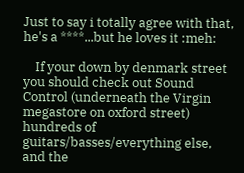Just to say i totally agree with that, he's a ****...but he loves it :meh:

    If your down by denmark street you should check out Sound Control (underneath the Virgin megastore on oxford street) hundreds of guitars/basses/everything else, and the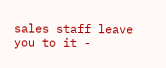sales staff leave you to it -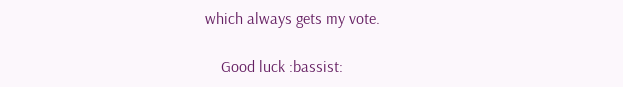which always gets my vote.

    Good luck :bassist: